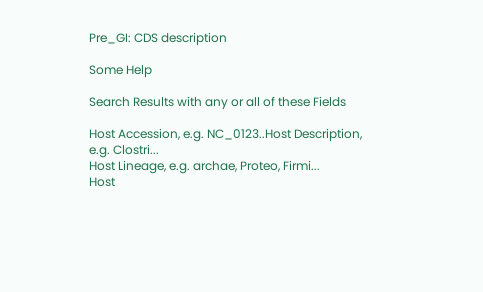Pre_GI: CDS description

Some Help

Search Results with any or all of these Fields

Host Accession, e.g. NC_0123..Host Description, e.g. Clostri...
Host Lineage, e.g. archae, Proteo, Firmi...
Host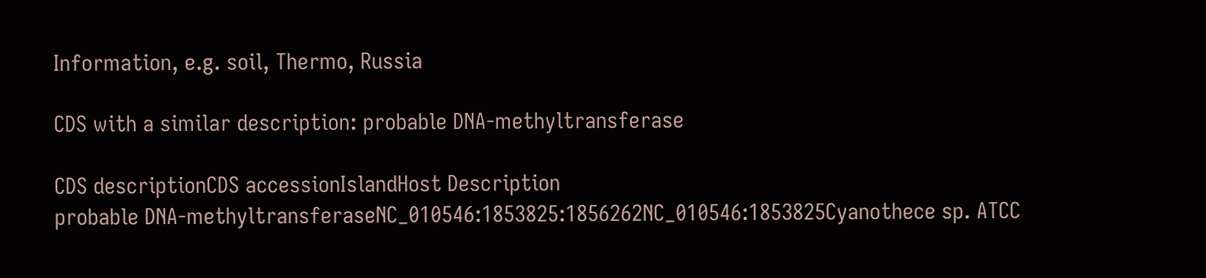Information, e.g. soil, Thermo, Russia

CDS with a similar description: probable DNA-methyltransferase

CDS descriptionCDS accessionIslandHost Description
probable DNA-methyltransferaseNC_010546:1853825:1856262NC_010546:1853825Cyanothece sp. ATCC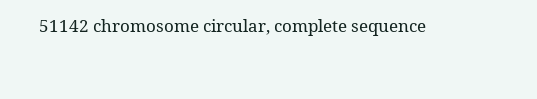51142 chromosome circular, complete sequence